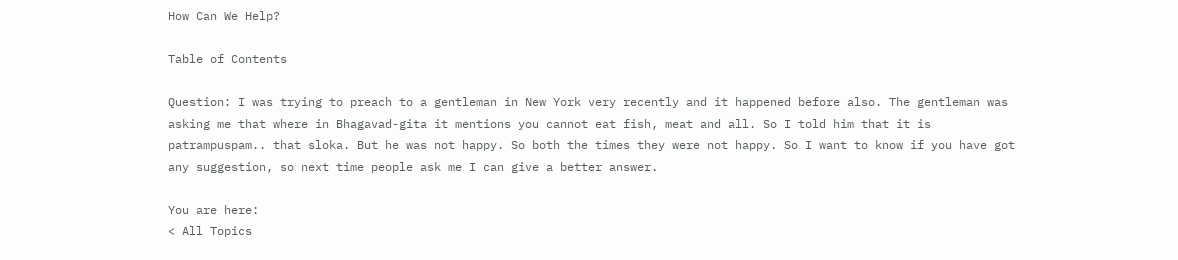How Can We Help?

Table of Contents

Question: I was trying to preach to a gentleman in New York very recently and it happened before also. The gentleman was asking me that where in Bhagavad-gita it mentions you cannot eat fish, meat and all. So I told him that it is patrampuspam.. that sloka. But he was not happy. So both the times they were not happy. So I want to know if you have got any suggestion, so next time people ask me I can give a better answer.

You are here:
< All Topics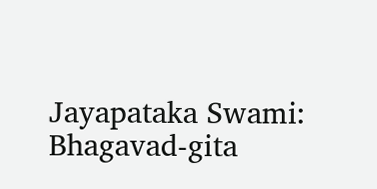Jayapataka Swami:   Bhagavad-gita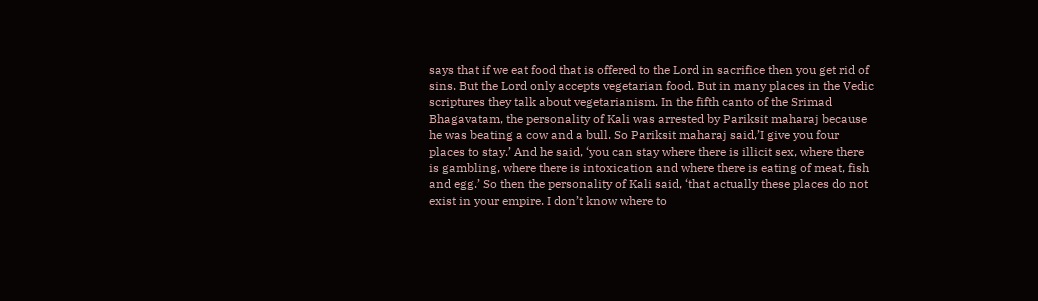says that if we eat food that is offered to the Lord in sacrifice then you get rid of sins. But the Lord only accepts vegetarian food. But in many places in the Vedic scriptures they talk about vegetarianism. In the fifth canto of the Srimad Bhagavatam, the personality of Kali was arrested by Pariksit maharaj because he was beating a cow and a bull. So Pariksit maharaj said,’I give you four places to stay.’ And he said, ‘you can stay where there is illicit sex, where there is gambling, where there is intoxication and where there is eating of meat, fish and egg.’ So then the personality of Kali said, ‘that actually these places do not exist in your empire. I don’t know where to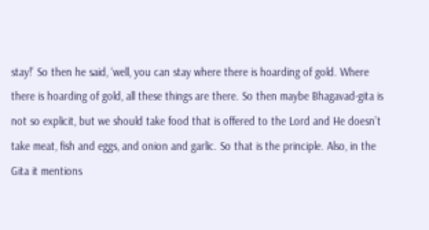stay!’ So then he said, ‘well, you can stay where there is hoarding of gold. Where there is hoarding of gold, all these things are there. So then maybe Bhagavad-gita is not so explicit, but we should take food that is offered to the Lord and He doesn’t take meat, fish and eggs, and onion and garlic. So that is the principle. Also, in the Gita it mentions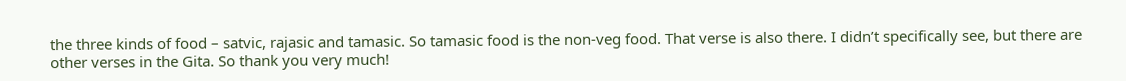the three kinds of food – satvic, rajasic and tamasic. So tamasic food is the non-veg food. That verse is also there. I didn’t specifically see, but there are other verses in the Gita. So thank you very much!